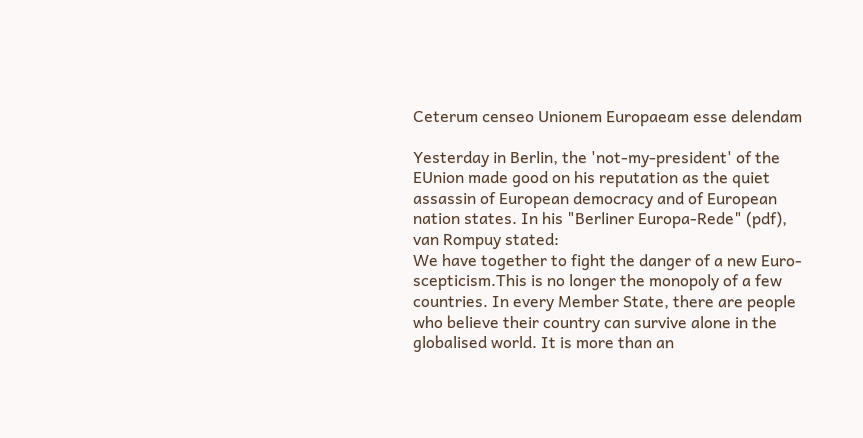Ceterum censeo Unionem Europaeam esse delendam

Yesterday in Berlin, the 'not-my-president' of the EUnion made good on his reputation as the quiet assassin of European democracy and of European nation states. In his "Berliner Europa-Rede" (pdf), van Rompuy stated:
We have together to fight the danger of a new Euro-scepticism.This is no longer the monopoly of a few countries. In every Member State, there are people who believe their country can survive alone in the globalised world. It is more than an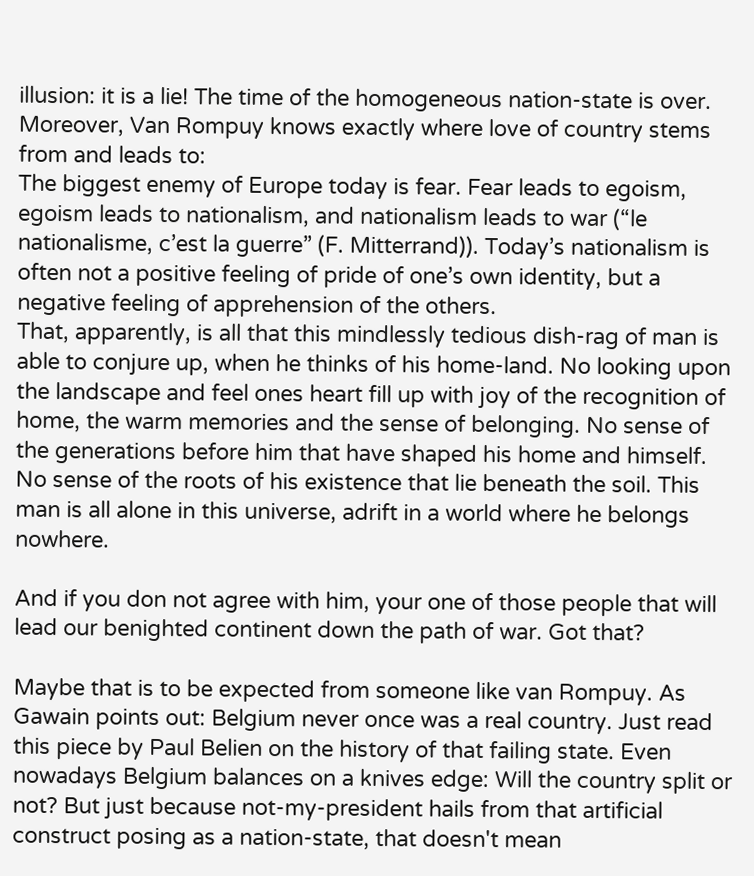illusion: it is a lie! The time of the homogeneous nation-state is over.
Moreover, Van Rompuy knows exactly where love of country stems from and leads to:
The biggest enemy of Europe today is fear. Fear leads to egoism, egoism leads to nationalism, and nationalism leads to war (“le nationalisme, c’est la guerre” (F. Mitterrand)). Today’s nationalism is often not a positive feeling of pride of one’s own identity, but a negative feeling of apprehension of the others.
That, apparently, is all that this mindlessly tedious dish-rag of man is able to conjure up, when he thinks of his home-land. No looking upon the landscape and feel ones heart fill up with joy of the recognition of home, the warm memories and the sense of belonging. No sense of the generations before him that have shaped his home and himself. No sense of the roots of his existence that lie beneath the soil. This man is all alone in this universe, adrift in a world where he belongs nowhere.

And if you don not agree with him, your one of those people that will lead our benighted continent down the path of war. Got that?

Maybe that is to be expected from someone like van Rompuy. As Gawain points out: Belgium never once was a real country. Just read this piece by Paul Belien on the history of that failing state. Even nowadays Belgium balances on a knives edge: Will the country split or not? But just because not-my-president hails from that artificial construct posing as a nation-state, that doesn't mean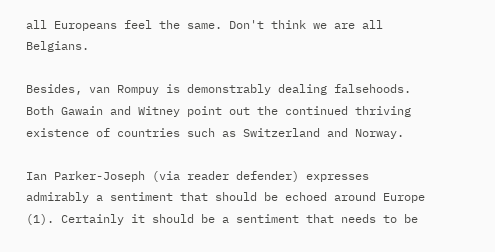all Europeans feel the same. Don't think we are all Belgians.

Besides, van Rompuy is demonstrably dealing falsehoods. Both Gawain and Witney point out the continued thriving existence of countries such as Switzerland and Norway.

Ian Parker-Joseph (via reader defender) expresses admirably a sentiment that should be echoed around Europe (1). Certainly it should be a sentiment that needs to be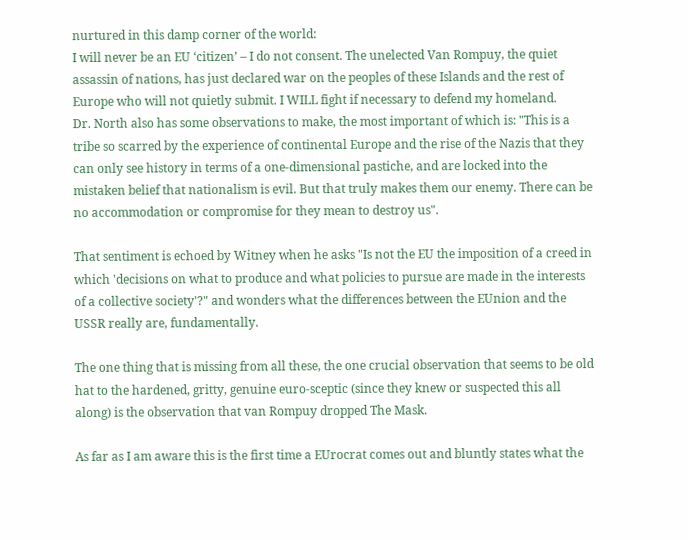nurtured in this damp corner of the world:
I will never be an EU ‘citizen’ – I do not consent. The unelected Van Rompuy, the quiet assassin of nations, has just declared war on the peoples of these Islands and the rest of Europe who will not quietly submit. I WILL fight if necessary to defend my homeland.
Dr. North also has some observations to make, the most important of which is: "This is a tribe so scarred by the experience of continental Europe and the rise of the Nazis that they can only see history in terms of a one-dimensional pastiche, and are locked into the mistaken belief that nationalism is evil. But that truly makes them our enemy. There can be no accommodation or compromise for they mean to destroy us".

That sentiment is echoed by Witney when he asks "Is not the EU the imposition of a creed in which 'decisions on what to produce and what policies to pursue are made in the interests of a collective society'?" and wonders what the differences between the EUnion and the USSR really are, fundamentally.

The one thing that is missing from all these, the one crucial observation that seems to be old hat to the hardened, gritty, genuine euro-sceptic (since they knew or suspected this all along) is the observation that van Rompuy dropped The Mask.

As far as I am aware this is the first time a EUrocrat comes out and bluntly states what the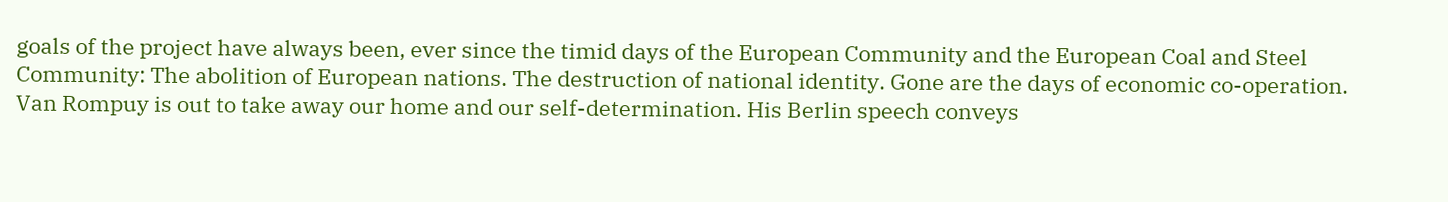goals of the project have always been, ever since the timid days of the European Community and the European Coal and Steel Community: The abolition of European nations. The destruction of national identity. Gone are the days of economic co-operation. Van Rompuy is out to take away our home and our self-determination. His Berlin speech conveys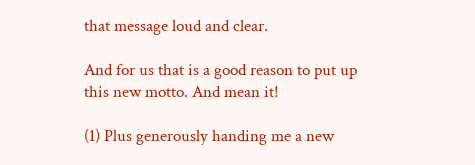that message loud and clear.

And for us that is a good reason to put up this new motto. And mean it!

(1) Plus generously handing me a new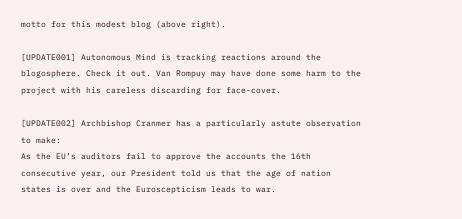motto for this modest blog (above right).

[UPDATE001] Autonomous Mind is tracking reactions around the blogosphere. Check it out. Van Rompuy may have done some harm to the project with his careless discarding for face-cover.

[UPDATE002] Archbishop Cranmer has a particularly astute observation to make:
As the EU’s auditors fail to approve the accounts the 16th consecutive year, our President told us that the age of nation states is over and the Euroscepticism leads to war.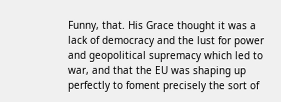Funny, that. His Grace thought it was a lack of democracy and the lust for power and geopolitical supremacy which led to war, and that the EU was shaping up perfectly to foment precisely the sort of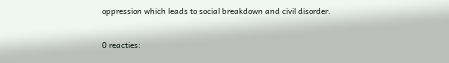oppression which leads to social breakdown and civil disorder.

0 reacties: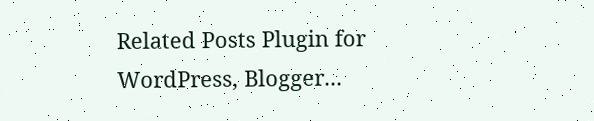Related Posts Plugin for WordPress, Blogger...